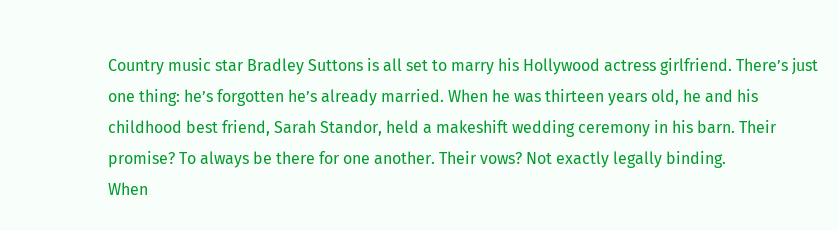Country music star Bradley Suttons is all set to marry his Hollywood actress girlfriend. There’s just one thing: he’s forgotten he’s already married. When he was thirteen years old, he and his childhood best friend, Sarah Standor, held a makeshift wedding ceremony in his barn. Their promise? To always be there for one another. Their vows? Not exactly legally binding.
When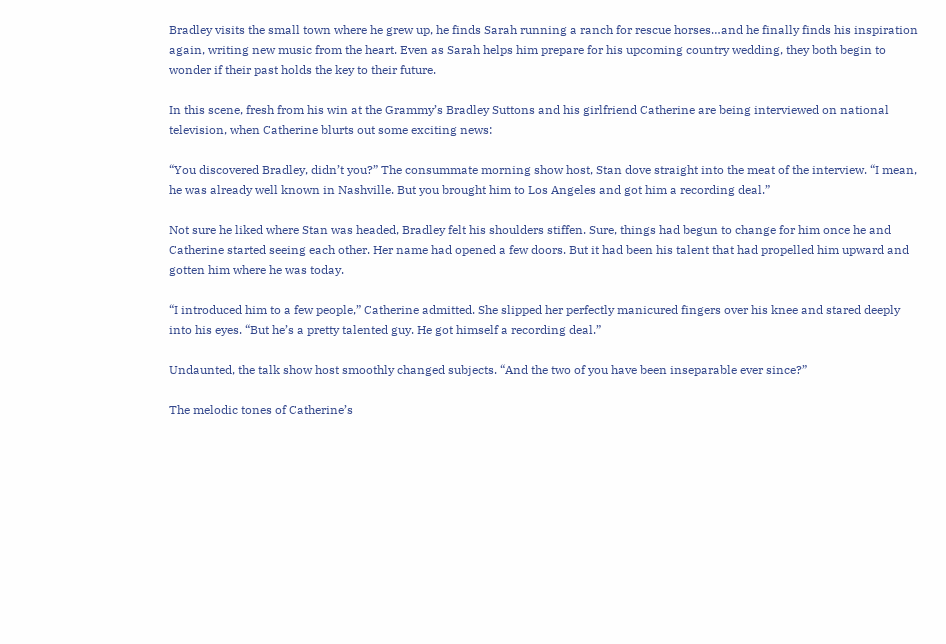Bradley visits the small town where he grew up, he finds Sarah running a ranch for rescue horses…and he finally finds his inspiration again, writing new music from the heart. Even as Sarah helps him prepare for his upcoming country wedding, they both begin to wonder if their past holds the key to their future.

In this scene, fresh from his win at the Grammy’s Bradley Suttons and his girlfriend Catherine are being interviewed on national television, when Catherine blurts out some exciting news:

“You discovered Bradley, didn’t you?” The consummate morning show host, Stan dove straight into the meat of the interview. “I mean, he was already well known in Nashville. But you brought him to Los Angeles and got him a recording deal.”

Not sure he liked where Stan was headed, Bradley felt his shoulders stiffen. Sure, things had begun to change for him once he and Catherine started seeing each other. Her name had opened a few doors. But it had been his talent that had propelled him upward and gotten him where he was today.

“I introduced him to a few people,” Catherine admitted. She slipped her perfectly manicured fingers over his knee and stared deeply into his eyes. “But he’s a pretty talented guy. He got himself a recording deal.”

Undaunted, the talk show host smoothly changed subjects. “And the two of you have been inseparable ever since?”

The melodic tones of Catherine’s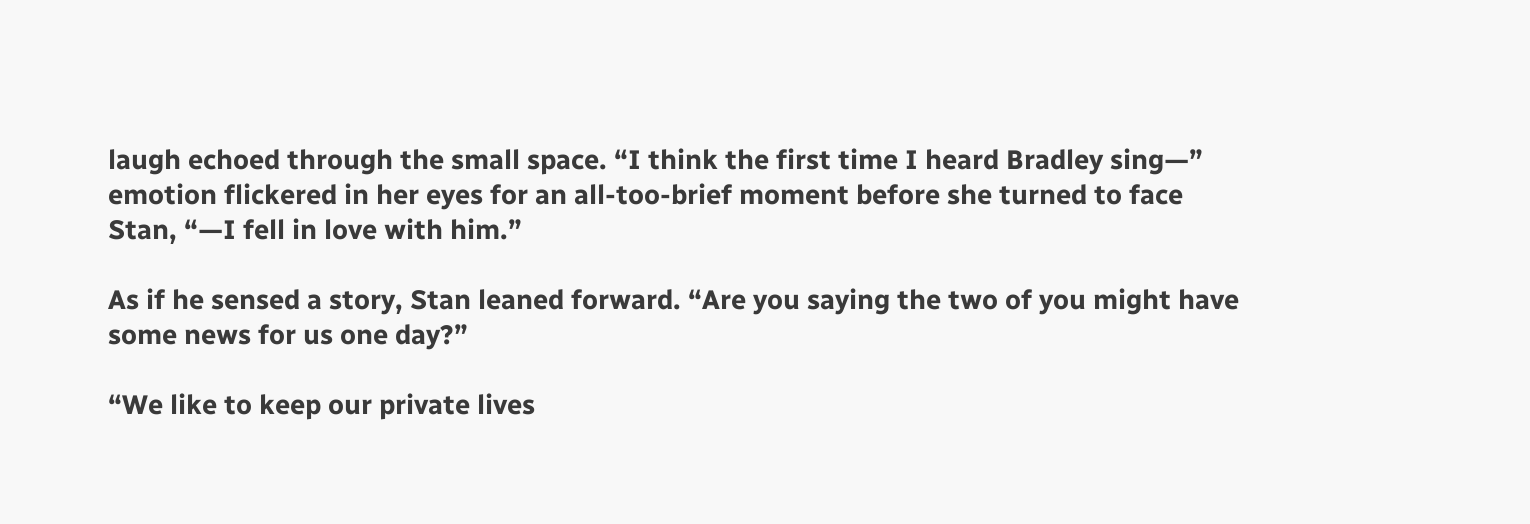laugh echoed through the small space. “I think the first time I heard Bradley sing—” emotion flickered in her eyes for an all-too-brief moment before she turned to face Stan, “—I fell in love with him.”

As if he sensed a story, Stan leaned forward. “Are you saying the two of you might have some news for us one day?”

“We like to keep our private lives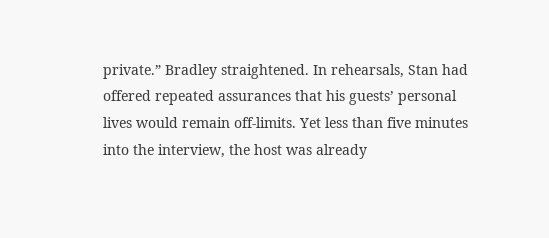private.” Bradley straightened. In rehearsals, Stan had offered repeated assurances that his guests’ personal lives would remain off-limits. Yet less than five minutes into the interview, the host was already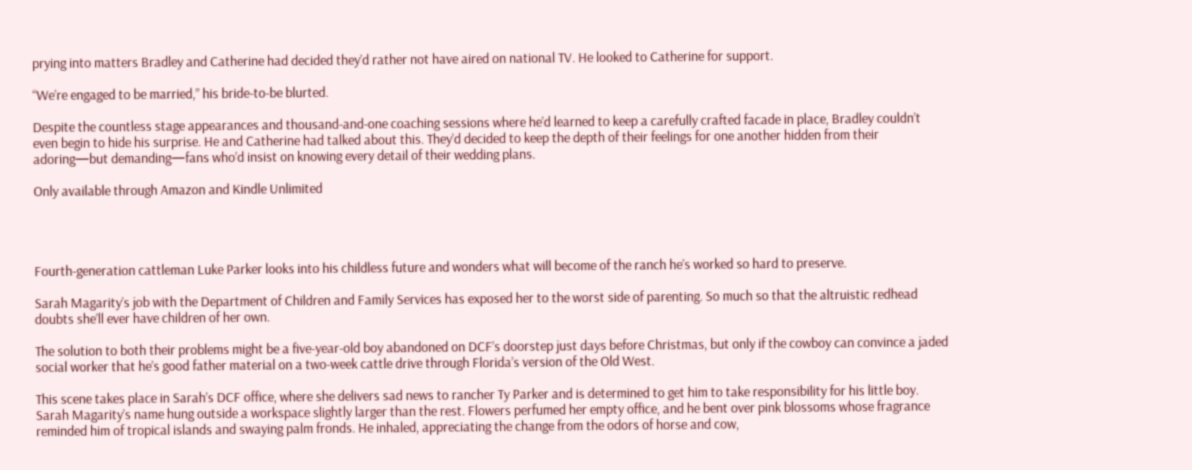prying into matters Bradley and Catherine had decided they’d rather not have aired on national TV. He looked to Catherine for support.

“We’re engaged to be married,” his bride-to-be blurted.

Despite the countless stage appearances and thousand-and-one coaching sessions where he’d learned to keep a carefully crafted facade in place, Bradley couldn’t even begin to hide his surprise. He and Catherine had talked about this. They’d decided to keep the depth of their feelings for one another hidden from their adoring—but demanding—fans who’d insist on knowing every detail of their wedding plans.

Only available through Amazon and Kindle Unlimited




Fourth-generation cattleman Luke Parker looks into his childless future and wonders what will become of the ranch he’s worked so hard to preserve.

Sarah Magarity’s job with the Department of Children and Family Services has exposed her to the worst side of parenting. So much so that the altruistic redhead doubts she’ll ever have children of her own.

The solution to both their problems might be a five-year-old boy abandoned on DCF’s doorstep just days before Christmas, but only if the cowboy can convince a jaded social worker that he’s good father material on a two-week cattle drive through Florida’s version of the Old West.

This scene takes place in Sarah’s DCF office, where she delivers sad news to rancher Ty Parker and is determined to get him to take responsibility for his little boy.
Sarah Magarity’s name hung outside a workspace slightly larger than the rest. Flowers perfumed her empty office, and he bent over pink blossoms whose fragrance reminded him of tropical islands and swaying palm fronds. He inhaled, appreciating the change from the odors of horse and cow,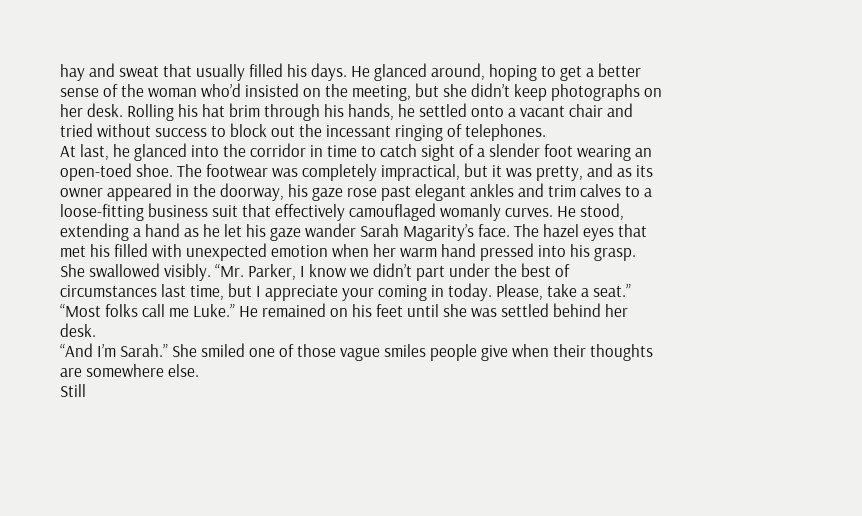hay and sweat that usually filled his days. He glanced around, hoping to get a better sense of the woman who’d insisted on the meeting, but she didn’t keep photographs on her desk. Rolling his hat brim through his hands, he settled onto a vacant chair and tried without success to block out the incessant ringing of telephones.
At last, he glanced into the corridor in time to catch sight of a slender foot wearing an open-toed shoe. The footwear was completely impractical, but it was pretty, and as its owner appeared in the doorway, his gaze rose past elegant ankles and trim calves to a loose-fitting business suit that effectively camouflaged womanly curves. He stood, extending a hand as he let his gaze wander Sarah Magarity’s face. The hazel eyes that met his filled with unexpected emotion when her warm hand pressed into his grasp.
She swallowed visibly. “Mr. Parker, I know we didn’t part under the best of circumstances last time, but I appreciate your coming in today. Please, take a seat.”
“Most folks call me Luke.” He remained on his feet until she was settled behind her desk.
“And I’m Sarah.” She smiled one of those vague smiles people give when their thoughts are somewhere else.
Still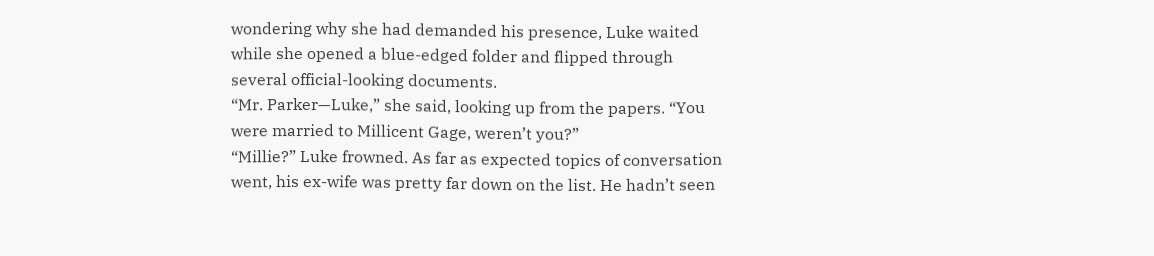wondering why she had demanded his presence, Luke waited while she opened a blue-edged folder and flipped through several official-looking documents.
“Mr. Parker—Luke,” she said, looking up from the papers. “You were married to Millicent Gage, weren’t you?”
“Millie?” Luke frowned. As far as expected topics of conversation went, his ex-wife was pretty far down on the list. He hadn’t seen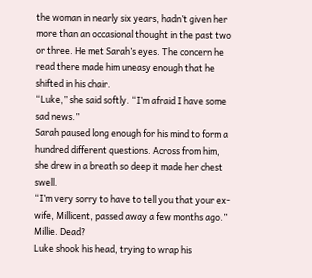the woman in nearly six years, hadn’t given her more than an occasional thought in the past two or three. He met Sarah’s eyes. The concern he read there made him uneasy enough that he shifted in his chair.
“Luke,” she said softly. “I’m afraid I have some sad news.”
Sarah paused long enough for his mind to form a hundred different questions. Across from him, she drew in a breath so deep it made her chest swell.
“I’m very sorry to have to tell you that your ex-wife, Millicent, passed away a few months ago.”
Millie. Dead?
Luke shook his head, trying to wrap his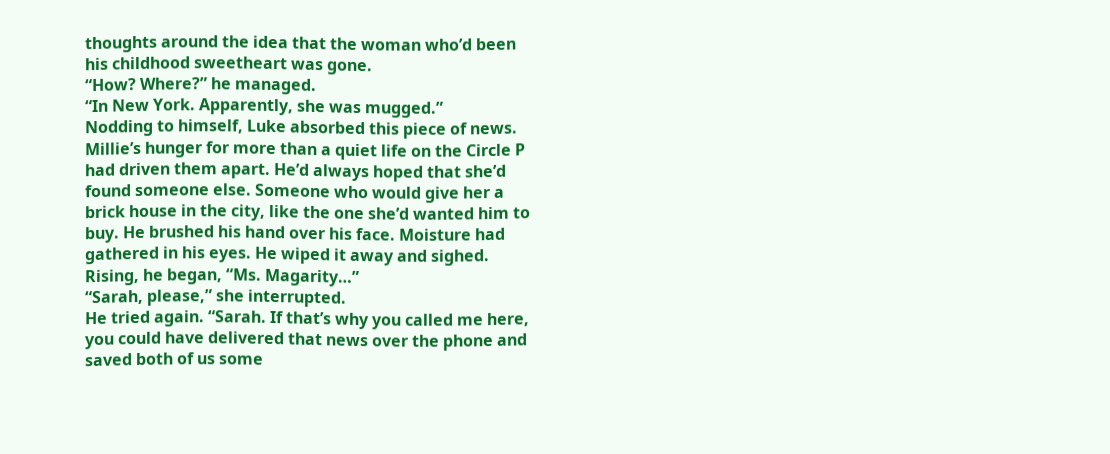thoughts around the idea that the woman who’d been his childhood sweetheart was gone.
“How? Where?” he managed.
“In New York. Apparently, she was mugged.”
Nodding to himself, Luke absorbed this piece of news. Millie’s hunger for more than a quiet life on the Circle P had driven them apart. He’d always hoped that she’d found someone else. Someone who would give her a brick house in the city, like the one she’d wanted him to buy. He brushed his hand over his face. Moisture had gathered in his eyes. He wiped it away and sighed.
Rising, he began, “Ms. Magarity…”
“Sarah, please,” she interrupted.
He tried again. “Sarah. If that’s why you called me here, you could have delivered that news over the phone and saved both of us some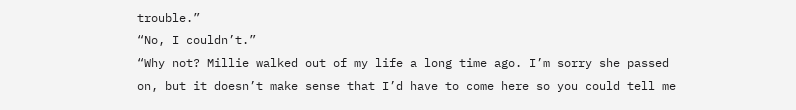trouble.”
“No, I couldn’t.”
“Why not? Millie walked out of my life a long time ago. I’m sorry she passed on, but it doesn’t make sense that I’d have to come here so you could tell me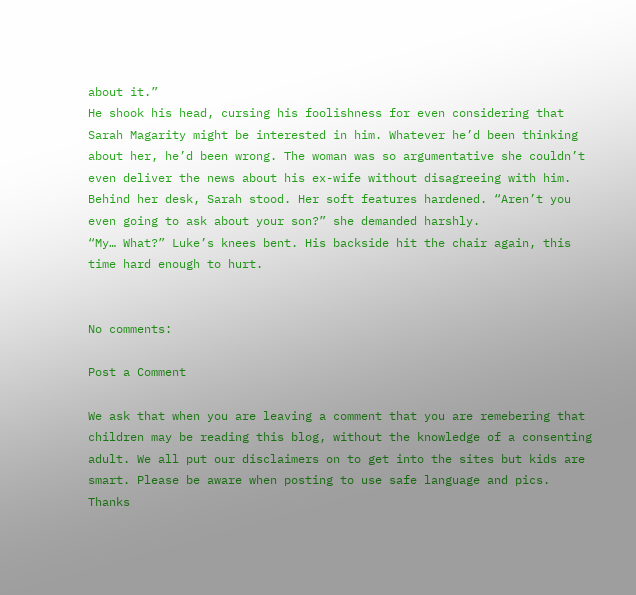about it.”
He shook his head, cursing his foolishness for even considering that Sarah Magarity might be interested in him. Whatever he’d been thinking about her, he’d been wrong. The woman was so argumentative she couldn’t even deliver the news about his ex-wife without disagreeing with him.
Behind her desk, Sarah stood. Her soft features hardened. “Aren’t you even going to ask about your son?” she demanded harshly.
“My… What?” Luke’s knees bent. His backside hit the chair again, this time hard enough to hurt.


No comments:

Post a Comment

We ask that when you are leaving a comment that you are remebering that children may be reading this blog, without the knowledge of a consenting adult. We all put our disclaimers on to get into the sites but kids are smart. Please be aware when posting to use safe language and pics. Thanks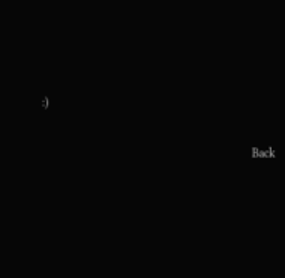:)

                                                                      Back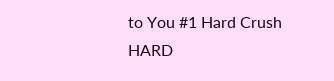to You #1 Hard Crush HARD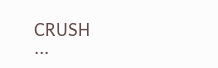CRUSH                                  ...